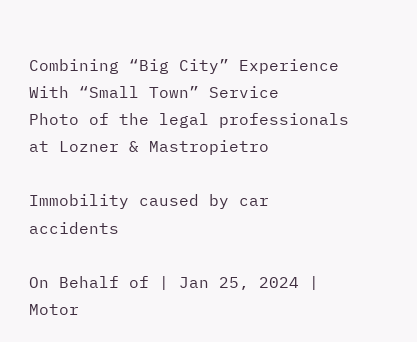Combining “Big City” Experience With “Small Town” Service
Photo of the legal professionals at Lozner & Mastropietro

Immobility caused by car accidents

On Behalf of | Jan 25, 2024 | Motor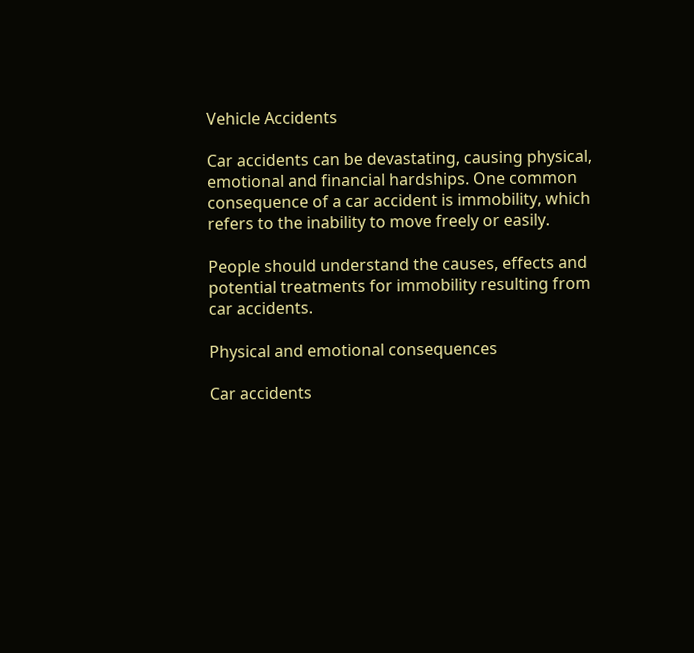Vehicle Accidents

Car accidents can be devastating, causing physical, emotional and financial hardships. One common consequence of a car accident is immobility, which refers to the inability to move freely or easily.

People should understand the causes, effects and potential treatments for immobility resulting from car accidents.

Physical and emotional consequences

Car accidents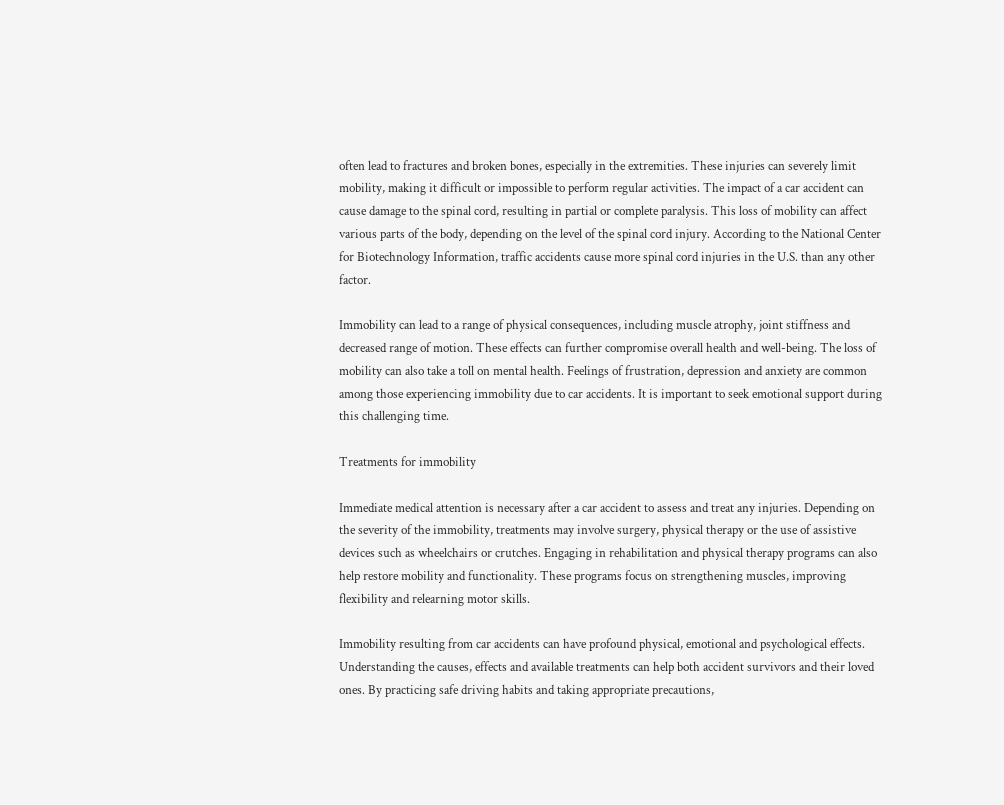often lead to fractures and broken bones, especially in the extremities. These injuries can severely limit mobility, making it difficult or impossible to perform regular activities. The impact of a car accident can cause damage to the spinal cord, resulting in partial or complete paralysis. This loss of mobility can affect various parts of the body, depending on the level of the spinal cord injury. According to the National Center for Biotechnology Information, traffic accidents cause more spinal cord injuries in the U.S. than any other factor.

Immobility can lead to a range of physical consequences, including muscle atrophy, joint stiffness and decreased range of motion. These effects can further compromise overall health and well-being. The loss of mobility can also take a toll on mental health. Feelings of frustration, depression and anxiety are common among those experiencing immobility due to car accidents. It is important to seek emotional support during this challenging time.

Treatments for immobility

Immediate medical attention is necessary after a car accident to assess and treat any injuries. Depending on the severity of the immobility, treatments may involve surgery, physical therapy or the use of assistive devices such as wheelchairs or crutches. Engaging in rehabilitation and physical therapy programs can also help restore mobility and functionality. These programs focus on strengthening muscles, improving flexibility and relearning motor skills.

Immobility resulting from car accidents can have profound physical, emotional and psychological effects. Understanding the causes, effects and available treatments can help both accident survivors and their loved ones. By practicing safe driving habits and taking appropriate precautions,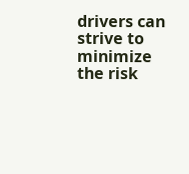drivers can strive to minimize the risk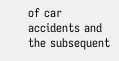of car accidents and the subsequent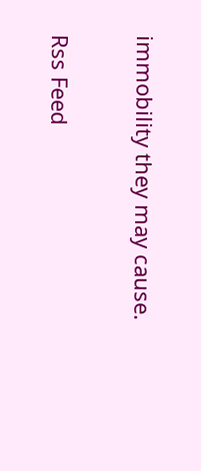immobility they may cause.


Rss Feed